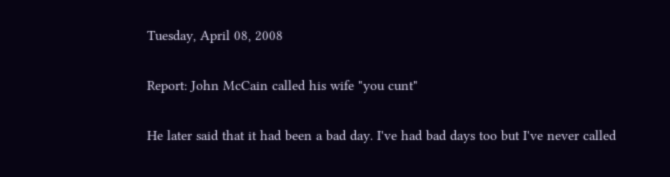Tuesday, April 08, 2008

Report: John McCain called his wife "you cunt"

He later said that it had been a bad day. I've had bad days too but I've never called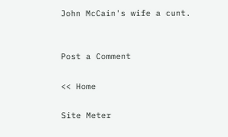John McCain's wife a cunt.


Post a Comment

<< Home

Site Meter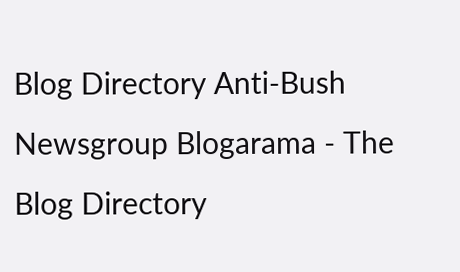Blog Directory Anti-Bush Newsgroup Blogarama - The Blog Directory